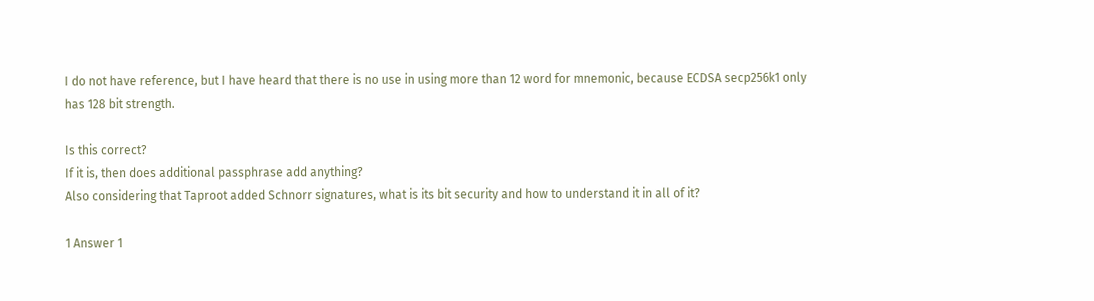I do not have reference, but I have heard that there is no use in using more than 12 word for mnemonic, because ECDSA secp256k1 only has 128 bit strength.

Is this correct?
If it is, then does additional passphrase add anything?
Also considering that Taproot added Schnorr signatures, what is its bit security and how to understand it in all of it?

1 Answer 1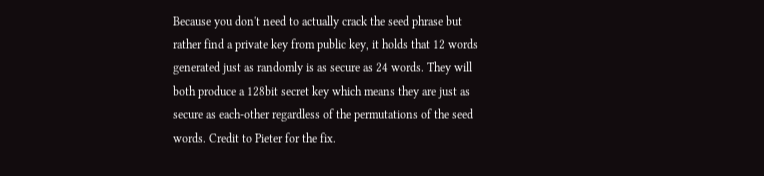Because you don't need to actually crack the seed phrase but rather find a private key from public key, it holds that 12 words generated just as randomly is as secure as 24 words. They will both produce a 128bit secret key which means they are just as secure as each-other regardless of the permutations of the seed words. Credit to Pieter for the fix.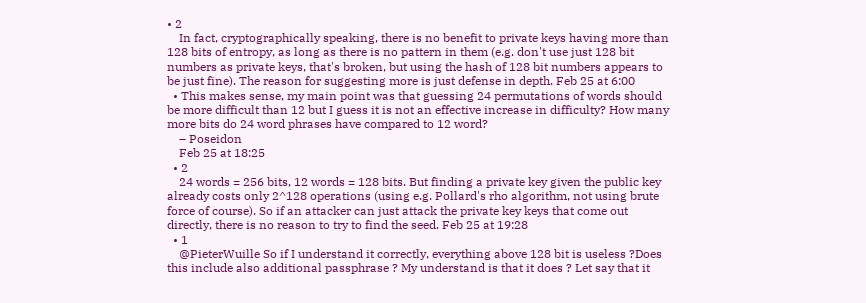• 2
    In fact, cryptographically speaking, there is no benefit to private keys having more than 128 bits of entropy, as long as there is no pattern in them (e.g. don't use just 128 bit numbers as private keys, that's broken, but using the hash of 128 bit numbers appears to be just fine). The reason for suggesting more is just defense in depth. Feb 25 at 6:00
  • This makes sense, my main point was that guessing 24 permutations of words should be more difficult than 12 but I guess it is not an effective increase in difficulty? How many more bits do 24 word phrases have compared to 12 word?
    – Poseidon
    Feb 25 at 18:25
  • 2
    24 words = 256 bits, 12 words = 128 bits. But finding a private key given the public key already costs only 2^128 operations (using e.g. Pollard's rho algorithm, not using brute force of course). So if an attacker can just attack the private key keys that come out directly, there is no reason to try to find the seed. Feb 25 at 19:28
  • 1
    @PieterWuille So if I understand it correctly, everything above 128 bit is useless ?Does this include also additional passphrase ? My understand is that it does ? Let say that it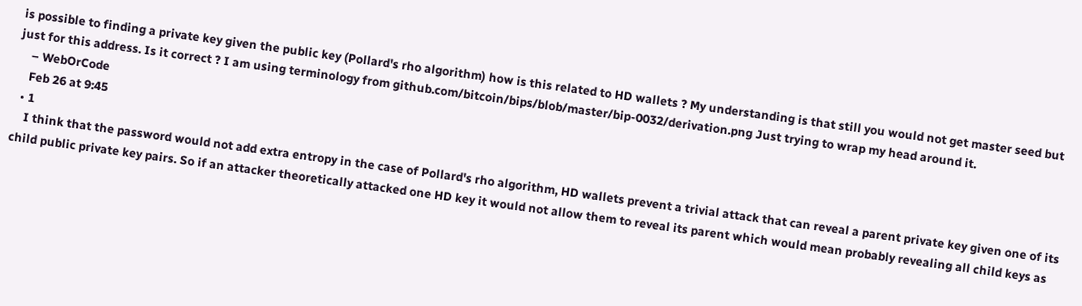is possible to finding a private key given the public key (Pollard's rho algorithm) how is this related to HD wallets ? My understanding is that still you would not get master seed but just for this address. Is it correct ? I am using terminology from github.com/bitcoin/bips/blob/master/bip-0032/derivation.png Just trying to wrap my head around it.
    – WebOrCode
    Feb 26 at 9:45
  • 1
    I think that the password would not add extra entropy in the case of Pollard's rho algorithm, HD wallets prevent a trivial attack that can reveal a parent private key given one of its child public private key pairs. So if an attacker theoretically attacked one HD key it would not allow them to reveal its parent which would mean probably revealing all child keys as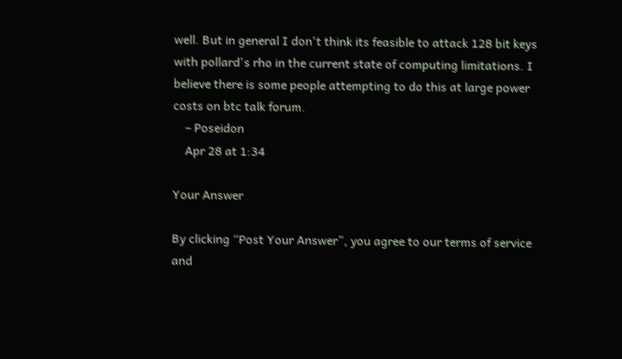well. But in general I don't think its feasible to attack 128 bit keys with pollard's rho in the current state of computing limitations. I believe there is some people attempting to do this at large power costs on btc talk forum.
    – Poseidon
    Apr 28 at 1:34

Your Answer

By clicking “Post Your Answer”, you agree to our terms of service and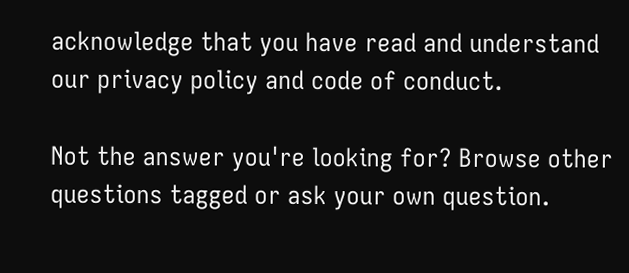acknowledge that you have read and understand our privacy policy and code of conduct.

Not the answer you're looking for? Browse other questions tagged or ask your own question.